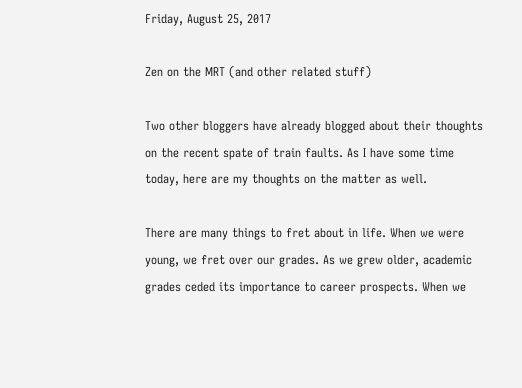Friday, August 25, 2017

Zen on the MRT (and other related stuff)

Two other bloggers have already blogged about their thoughts on the recent spate of train faults. As I have some time today, here are my thoughts on the matter as well.

There are many things to fret about in life. When we were young, we fret over our grades. As we grew older, academic grades ceded its importance to career prospects. When we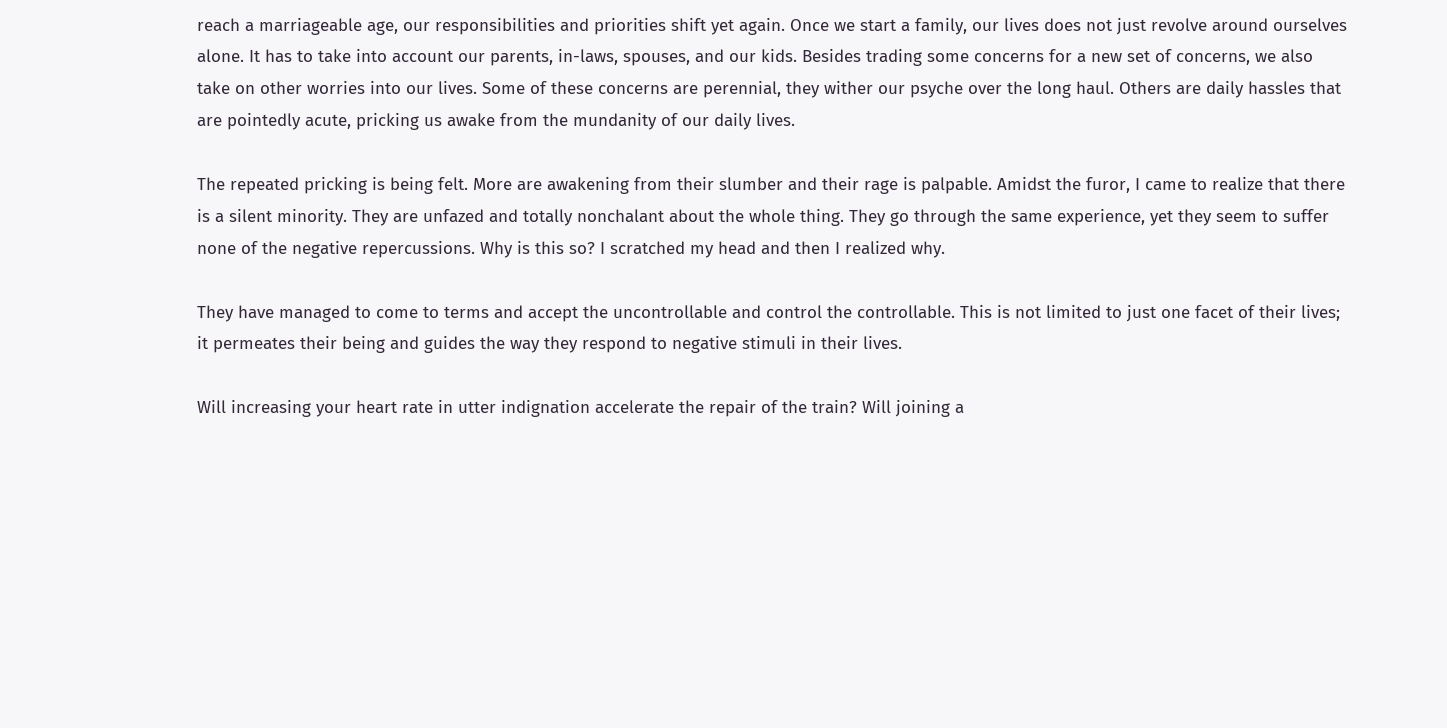reach a marriageable age, our responsibilities and priorities shift yet again. Once we start a family, our lives does not just revolve around ourselves alone. It has to take into account our parents, in-laws, spouses, and our kids. Besides trading some concerns for a new set of concerns, we also take on other worries into our lives. Some of these concerns are perennial, they wither our psyche over the long haul. Others are daily hassles that are pointedly acute, pricking us awake from the mundanity of our daily lives.

The repeated pricking is being felt. More are awakening from their slumber and their rage is palpable. Amidst the furor, I came to realize that there is a silent minority. They are unfazed and totally nonchalant about the whole thing. They go through the same experience, yet they seem to suffer none of the negative repercussions. Why is this so? I scratched my head and then I realized why.

They have managed to come to terms and accept the uncontrollable and control the controllable. This is not limited to just one facet of their lives; it permeates their being and guides the way they respond to negative stimuli in their lives.

Will increasing your heart rate in utter indignation accelerate the repair of the train? Will joining a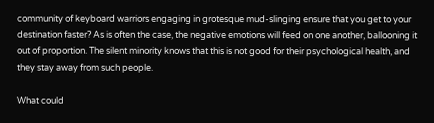community of keyboard warriors engaging in grotesque mud-slinging ensure that you get to your destination faster? As is often the case, the negative emotions will feed on one another, ballooning it out of proportion. The silent minority knows that this is not good for their psychological health, and they stay away from such people.

What could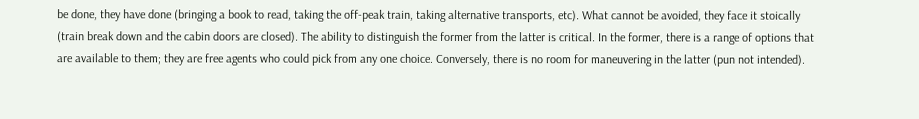be done, they have done (bringing a book to read, taking the off-peak train, taking alternative transports, etc). What cannot be avoided, they face it stoically (train break down and the cabin doors are closed). The ability to distinguish the former from the latter is critical. In the former, there is a range of options that are available to them; they are free agents who could pick from any one choice. Conversely, there is no room for maneuvering in the latter (pun not intended).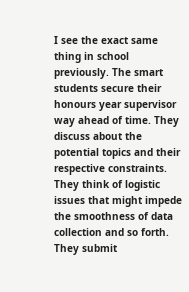I see the exact same thing in school previously. The smart students secure their honours year supervisor way ahead of time. They discuss about the potential topics and their respective constraints. They think of logistic issues that might impede the smoothness of data collection and so forth. They submit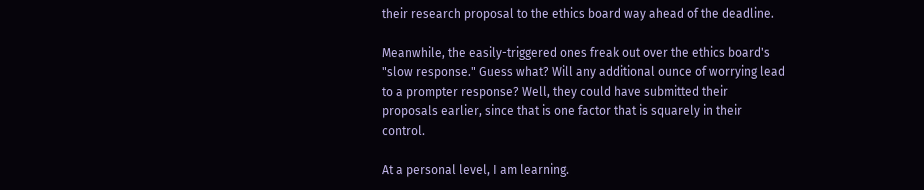their research proposal to the ethics board way ahead of the deadline.

Meanwhile, the easily-triggered ones freak out over the ethics board's "slow response." Guess what? Will any additional ounce of worrying lead to a prompter response? Well, they could have submitted their proposals earlier, since that is one factor that is squarely in their control.

At a personal level, I am learning.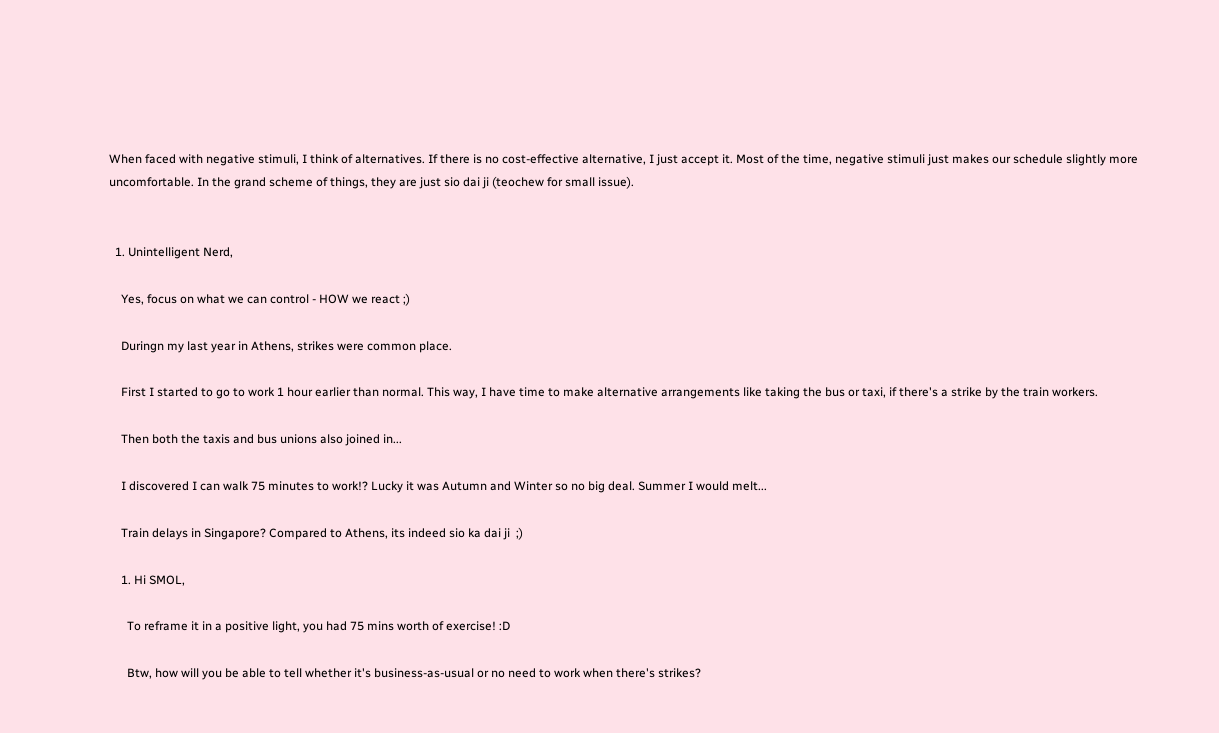When faced with negative stimuli, I think of alternatives. If there is no cost-effective alternative, I just accept it. Most of the time, negative stimuli just makes our schedule slightly more uncomfortable. In the grand scheme of things, they are just sio dai ji (teochew for small issue).


  1. Unintelligent Nerd,

    Yes, focus on what we can control - HOW we react ;)

    Duringn my last year in Athens, strikes were common place.

    First I started to go to work 1 hour earlier than normal. This way, I have time to make alternative arrangements like taking the bus or taxi, if there's a strike by the train workers.

    Then both the taxis and bus unions also joined in...

    I discovered I can walk 75 minutes to work!? Lucky it was Autumn and Winter so no big deal. Summer I would melt...

    Train delays in Singapore? Compared to Athens, its indeed sio ka dai ji  ;)

    1. Hi SMOL,

      To reframe it in a positive light, you had 75 mins worth of exercise! :D

      Btw, how will you be able to tell whether it's business-as-usual or no need to work when there's strikes?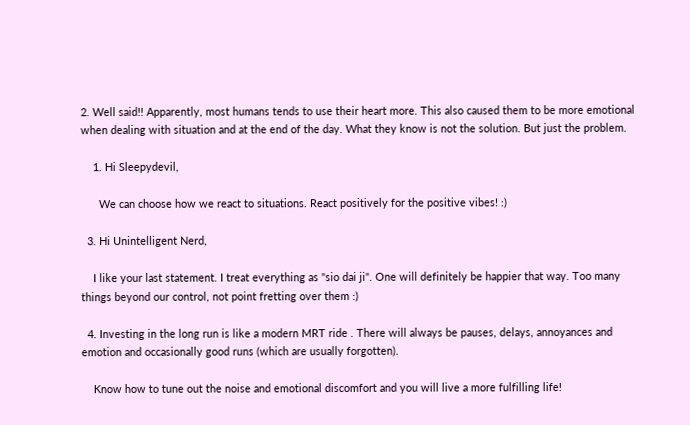2. Well said!! Apparently, most humans tends to use their heart more. This also caused them to be more emotional when dealing with situation and at the end of the day. What they know is not the solution. But just the problem.

    1. Hi Sleepydevil,

      We can choose how we react to situations. React positively for the positive vibes! :)

  3. Hi Unintelligent Nerd,

    I like your last statement. I treat everything as "sio dai ji". One will definitely be happier that way. Too many things beyond our control, not point fretting over them :)

  4. Investing in the long run is like a modern MRT ride . There will always be pauses, delays, annoyances and emotion and occasionally good runs (which are usually forgotten).

    Know how to tune out the noise and emotional discomfort and you will live a more fulfilling life!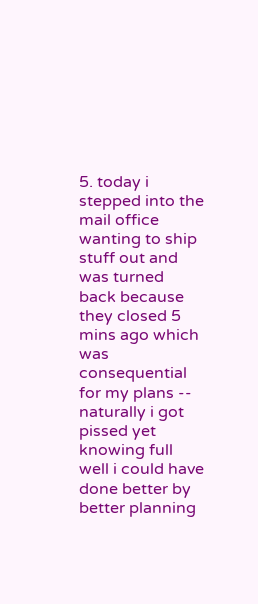5. today i stepped into the mail office wanting to ship stuff out and was turned back because they closed 5 mins ago which was consequential for my plans -- naturally i got pissed yet knowing full well i could have done better by better planning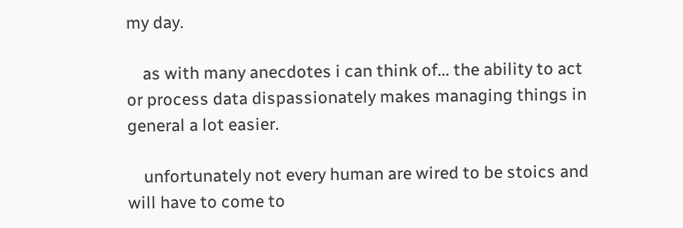my day.

    as with many anecdotes i can think of... the ability to act or process data dispassionately makes managing things in general a lot easier.

    unfortunately not every human are wired to be stoics and will have to come to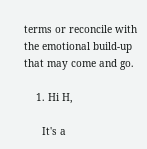terms or reconcile with the emotional build-up that may come and go.

    1. Hi H,

      It's a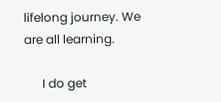lifelong journey. We are all learning.

      I do get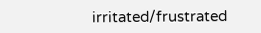irritated/frustrated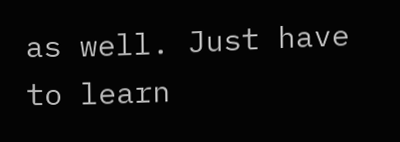as well. Just have to learn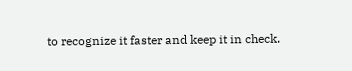to recognize it faster and keep it in check.